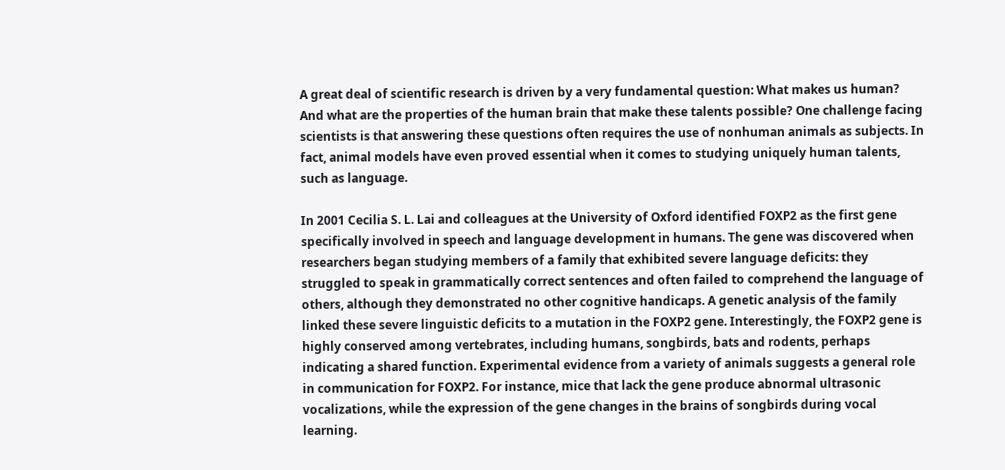A great deal of scientific research is driven by a very fundamental question: What makes us human? And what are the properties of the human brain that make these talents possible? One challenge facing scientists is that answering these questions often requires the use of nonhuman animals as subjects. In fact, animal models have even proved essential when it comes to studying uniquely human talents, such as language.

In 2001 Cecilia S. L. Lai and colleagues at the University of Oxford identified FOXP2 as the first gene specifically involved in speech and language development in humans. The gene was discovered when researchers began studying members of a family that exhibited severe language deficits: they struggled to speak in grammatically correct sentences and often failed to comprehend the language of others, although they demonstrated no other cognitive handicaps. A genetic analysis of the family linked these severe linguistic deficits to a mutation in the FOXP2 gene. Interestingly, the FOXP2 gene is highly conserved among vertebrates, including humans, songbirds, bats and rodents, perhaps indicating a shared function. Experimental evidence from a variety of animals suggests a general role in communication for FOXP2. For instance, mice that lack the gene produce abnormal ultrasonic vocalizations, while the expression of the gene changes in the brains of songbirds during vocal learning.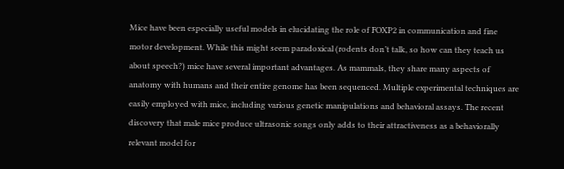Mice have been especially useful models in elucidating the role of FOXP2 in communication and fine motor development. While this might seem paradoxical (rodents don’t talk, so how can they teach us about speech?) mice have several important advantages. As mammals, they share many aspects of anatomy with humans and their entire genome has been sequenced. Multiple experimental techniques are easily employed with mice, including various genetic manipulations and behavioral assays. The recent discovery that male mice produce ultrasonic songs only adds to their attractiveness as a behaviorally relevant model for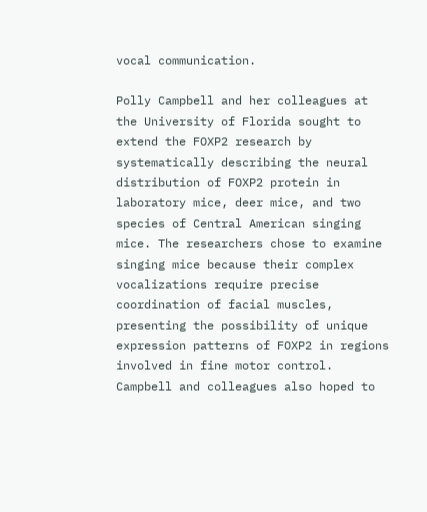vocal communication.

Polly Campbell and her colleagues at the University of Florida sought to extend the FOXP2 research by systematically describing the neural distribution of FOXP2 protein in laboratory mice, deer mice, and two species of Central American singing mice. The researchers chose to examine singing mice because their complex vocalizations require precise coordination of facial muscles, presenting the possibility of unique expression patterns of FOXP2 in regions involved in fine motor control. Campbell and colleagues also hoped to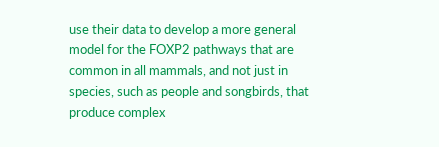use their data to develop a more general model for the FOXP2 pathways that are common in all mammals, and not just in species, such as people and songbirds, that produce complex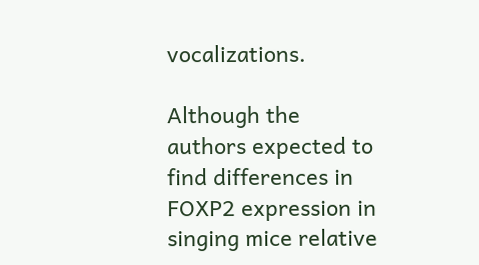vocalizations.

Although the authors expected to find differences in FOXP2 expression in singing mice relative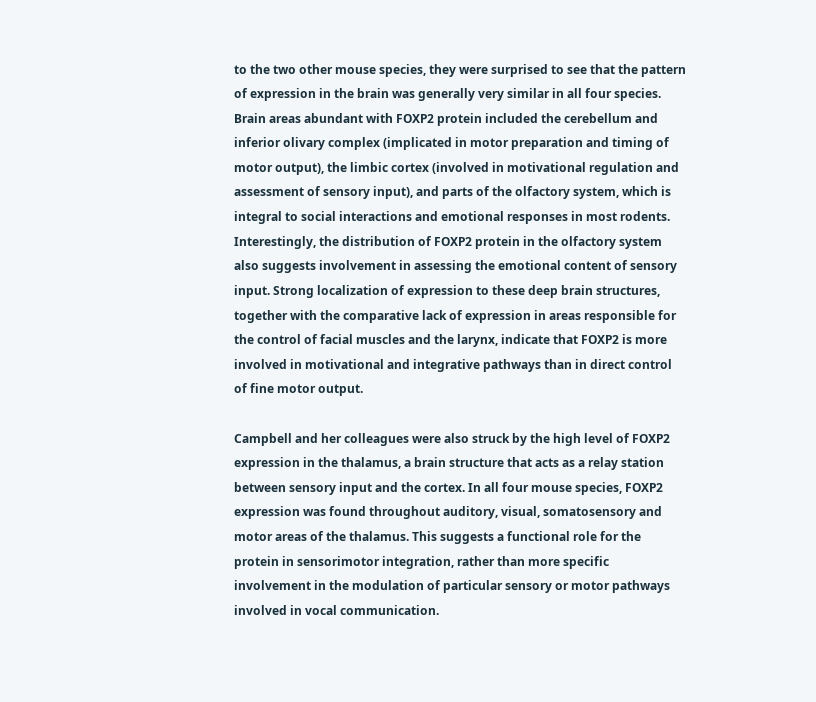to the two other mouse species, they were surprised to see that the pattern of expression in the brain was generally very similar in all four species. Brain areas abundant with FOXP2 protein included the cerebellum and inferior olivary complex (implicated in motor preparation and timing of motor output), the limbic cortex (involved in motivational regulation and assessment of sensory input), and parts of the olfactory system, which is integral to social interactions and emotional responses in most rodents. Interestingly, the distribution of FOXP2 protein in the olfactory system also suggests involvement in assessing the emotional content of sensory input. Strong localization of expression to these deep brain structures, together with the comparative lack of expression in areas responsible for the control of facial muscles and the larynx, indicate that FOXP2 is more involved in motivational and integrative pathways than in direct control of fine motor output.

Campbell and her colleagues were also struck by the high level of FOXP2 expression in the thalamus, a brain structure that acts as a relay station between sensory input and the cortex. In all four mouse species, FOXP2 expression was found throughout auditory, visual, somatosensory and motor areas of the thalamus. This suggests a functional role for the protein in sensorimotor integration, rather than more specific involvement in the modulation of particular sensory or motor pathways involved in vocal communication.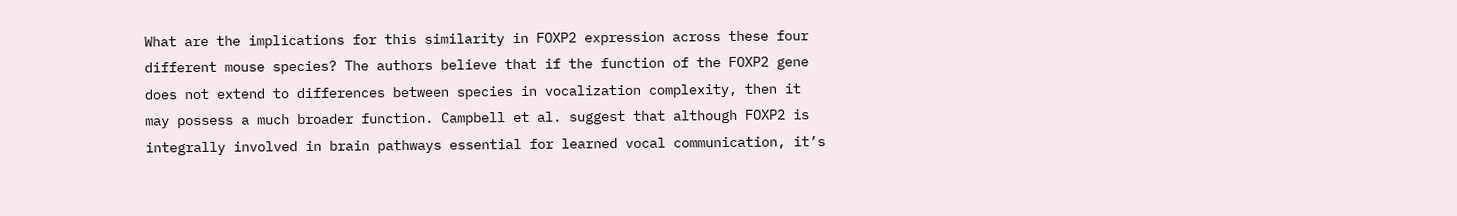What are the implications for this similarity in FOXP2 expression across these four different mouse species? The authors believe that if the function of the FOXP2 gene does not extend to differences between species in vocalization complexity, then it may possess a much broader function. Campbell et al. suggest that although FOXP2 is integrally involved in brain pathways essential for learned vocal communication, it’s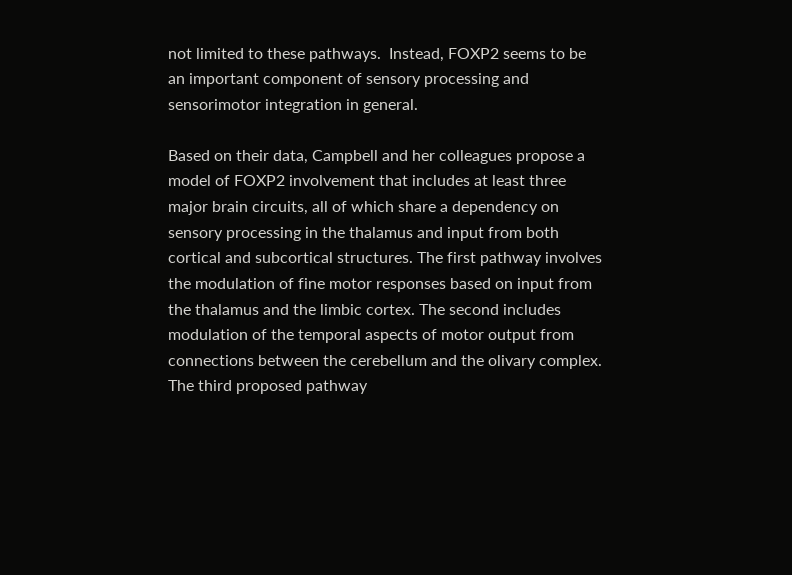not limited to these pathways.  Instead, FOXP2 seems to be an important component of sensory processing and sensorimotor integration in general.

Based on their data, Campbell and her colleagues propose a model of FOXP2 involvement that includes at least three major brain circuits, all of which share a dependency on sensory processing in the thalamus and input from both cortical and subcortical structures. The first pathway involves the modulation of fine motor responses based on input from the thalamus and the limbic cortex. The second includes modulation of the temporal aspects of motor output from connections between the cerebellum and the olivary complex. The third proposed pathway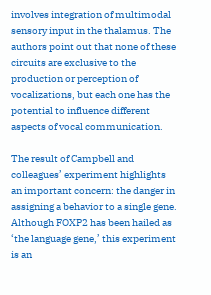involves integration of multimodal sensory input in the thalamus. The authors point out that none of these circuits are exclusive to the production or perception of vocalizations, but each one has the potential to influence different aspects of vocal communication.

The result of Campbell and colleagues’ experiment highlights an important concern: the danger in assigning a behavior to a single gene. Although FOXP2 has been hailed as ‘the language gene,’ this experiment is an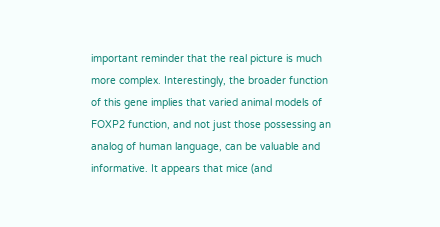important reminder that the real picture is much more complex. Interestingly, the broader function of this gene implies that varied animal models of FOXP2 function, and not just those possessing an analog of human language, can be valuable and informative. It appears that mice (and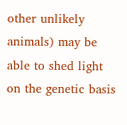other unlikely animals) may be able to shed light on the genetic basis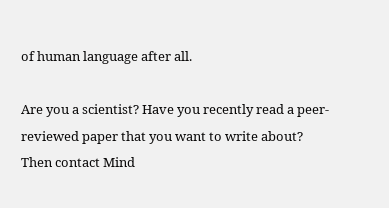of human language after all.

Are you a scientist? Have you recently read a peer-reviewed paper that you want to write about? Then contact Mind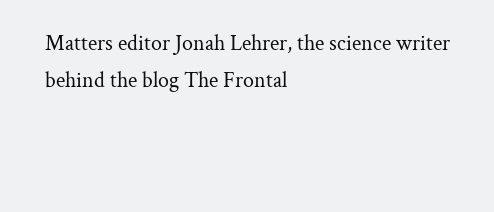Matters editor Jonah Lehrer, the science writer behind the blog The Frontal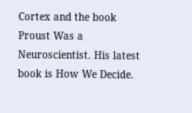Cortex and the book Proust Was a Neuroscientist. His latest book is How We Decide.